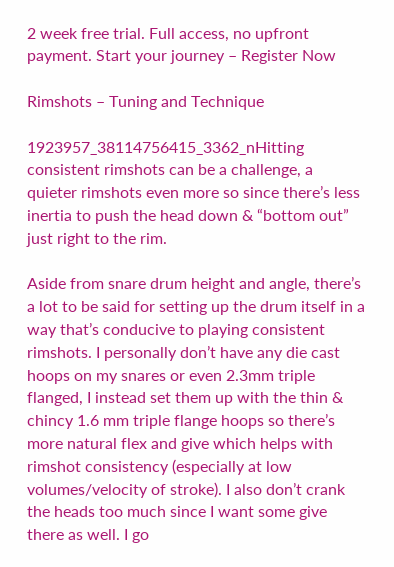2 week free trial. Full access, no upfront payment. Start your journey – Register Now

Rimshots – Tuning and Technique

1923957_38114756415_3362_nHitting consistent rimshots can be a challenge, a quieter rimshots even more so since there’s less inertia to push the head down & “bottom out” just right to the rim.

Aside from snare drum height and angle, there’s a lot to be said for setting up the drum itself in a way that’s conducive to playing consistent rimshots. I personally don’t have any die cast hoops on my snares or even 2.3mm triple flanged, I instead set them up with the thin & chincy 1.6 mm triple flange hoops so there’s more natural flex and give which helps with rimshot consistency (especially at low volumes/velocity of stroke). I also don’t crank the heads too much since I want some give there as well. I go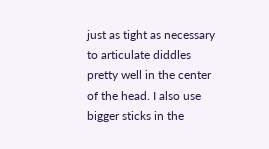just as tight as necessary to articulate diddles pretty well in the center of the head. I also use bigger sticks in the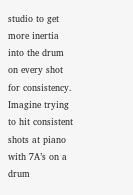studio to get more inertia into the drum on every shot for consistency. Imagine trying to hit consistent shots at piano with 7A’s on a drum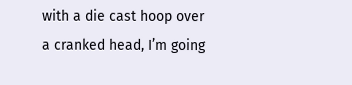with a die cast hoop over a cranked head, I’m going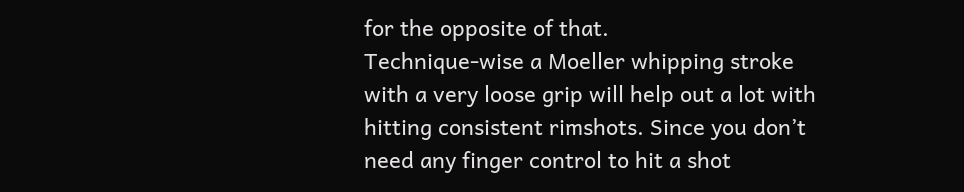for the opposite of that.
Technique-wise a Moeller whipping stroke with a very loose grip will help out a lot with hitting consistent rimshots. Since you don’t need any finger control to hit a shot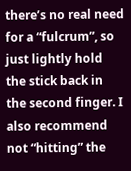there’s no real need for a “fulcrum”, so just lightly hold the stick back in the second finger. I also recommend not “hitting” the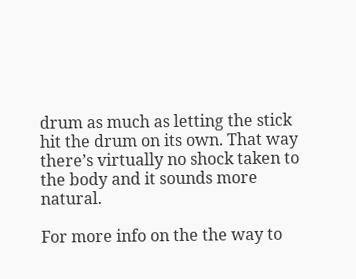drum as much as letting the stick hit the drum on its own. That way there’s virtually no shock taken to the body and it sounds more natural.

For more info on the the way to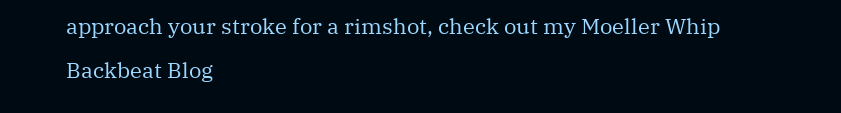approach your stroke for a rimshot, check out my Moeller Whip Backbeat Blog